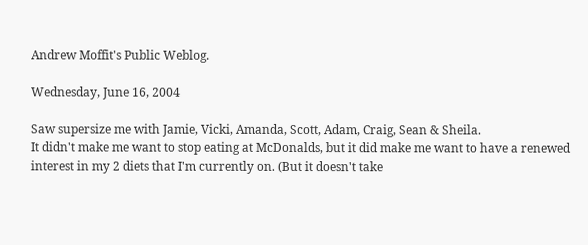Andrew Moffit's Public Weblog.

Wednesday, June 16, 2004

Saw supersize me with Jamie, Vicki, Amanda, Scott, Adam, Craig, Sean & Sheila.
It didn't make me want to stop eating at McDonalds, but it did make me want to have a renewed interest in my 2 diets that I'm currently on. (But it doesn't take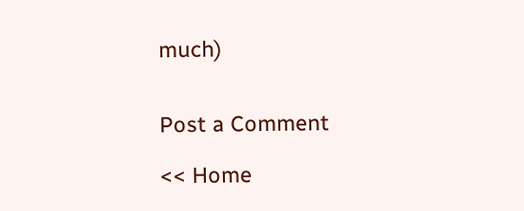much)


Post a Comment

<< Home